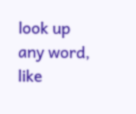look up any word, like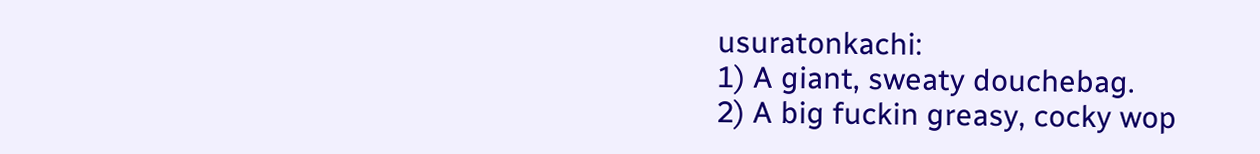usuratonkachi:
1) A giant, sweaty douchebag.
2) A big fuckin greasy, cocky wop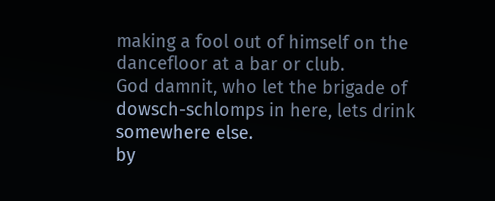making a fool out of himself on the dancefloor at a bar or club.
God damnit, who let the brigade of dowsch-schlomps in here, lets drink somewhere else.
by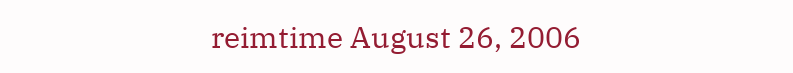reimtime August 26, 2006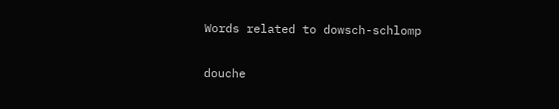Words related to dowsch-schlomp

douche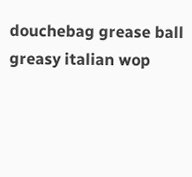douchebag grease ball greasy italian wop